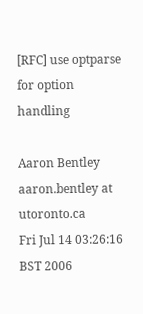[RFC] use optparse for option handling

Aaron Bentley aaron.bentley at utoronto.ca
Fri Jul 14 03:26:16 BST 2006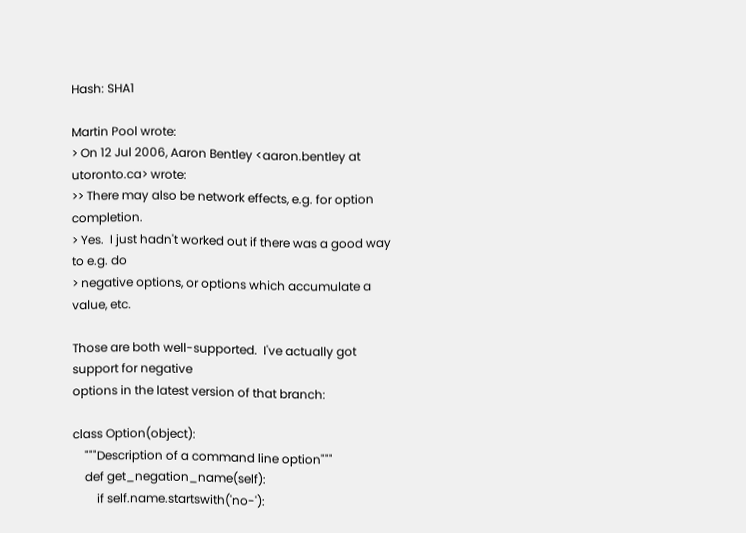Hash: SHA1

Martin Pool wrote:
> On 12 Jul 2006, Aaron Bentley <aaron.bentley at utoronto.ca> wrote:
>> There may also be network effects, e.g. for option completion.
> Yes.  I just hadn't worked out if there was a good way to e.g. do
> negative options, or options which accumulate a value, etc.

Those are both well-supported.  I've actually got support for negative
options in the latest version of that branch:

class Option(object):
    """Description of a command line option"""
    def get_negation_name(self):
        if self.name.startswith('no-'):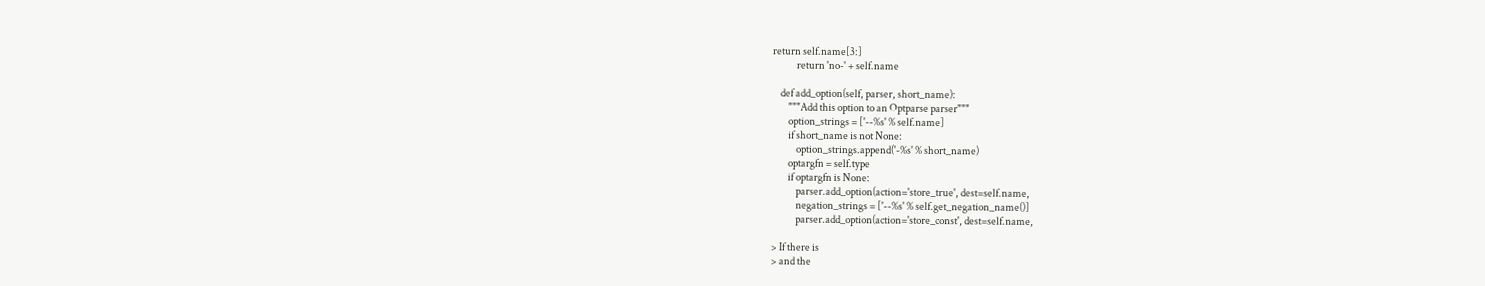return self.name[3:]
            return 'no-' + self.name

    def add_option(self, parser, short_name):
        """Add this option to an Optparse parser"""
        option_strings = ['--%s' % self.name]
        if short_name is not None:
            option_strings.append('-%s' % short_name)
        optargfn = self.type
        if optargfn is None:
            parser.add_option(action='store_true', dest=self.name,
            negation_strings = ['--%s' % self.get_negation_name()]
            parser.add_option(action='store_const', dest=self.name,

> If there is
> and the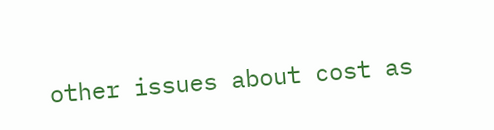other issues about cost as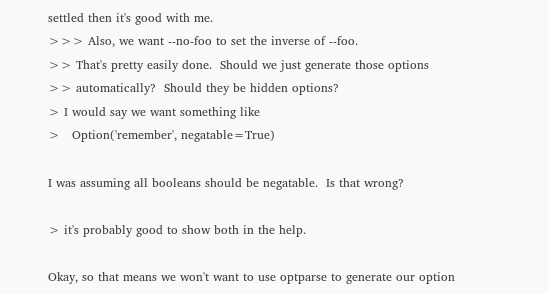settled then it's good with me.
>>> Also, we want --no-foo to set the inverse of --foo.
>> That's pretty easily done.  Should we just generate those options
>> automatically?  Should they be hidden options?
> I would say we want something like
>   Option('remember', negatable=True)

I was assuming all booleans should be negatable.  Is that wrong?

> it's probably good to show both in the help.

Okay, so that means we won't want to use optparse to generate our option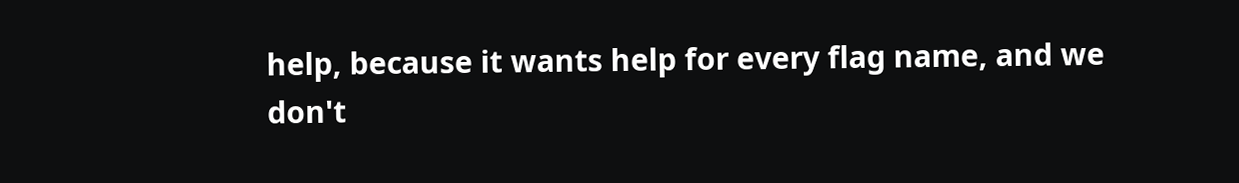help, because it wants help for every flag name, and we don't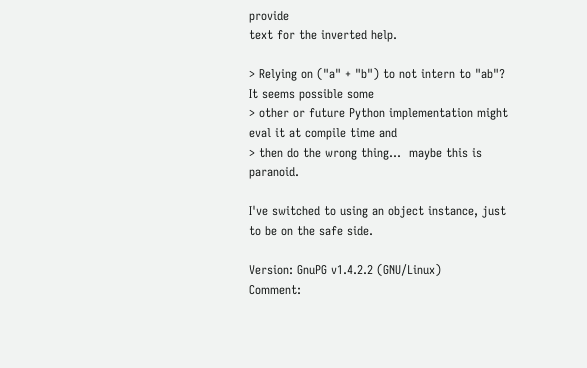provide
text for the inverted help.

> Relying on ("a" + "b") to not intern to "ab"?  It seems possible some
> other or future Python implementation might eval it at compile time and
> then do the wrong thing...  maybe this is paranoid.

I've switched to using an object instance, just to be on the safe side.

Version: GnuPG v1.4.2.2 (GNU/Linux)
Comment: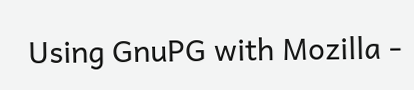Using GnuPG with Mozilla -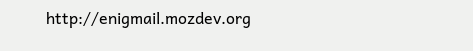http://enigmail.mozdev.org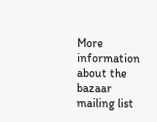More information about the bazaar mailing list